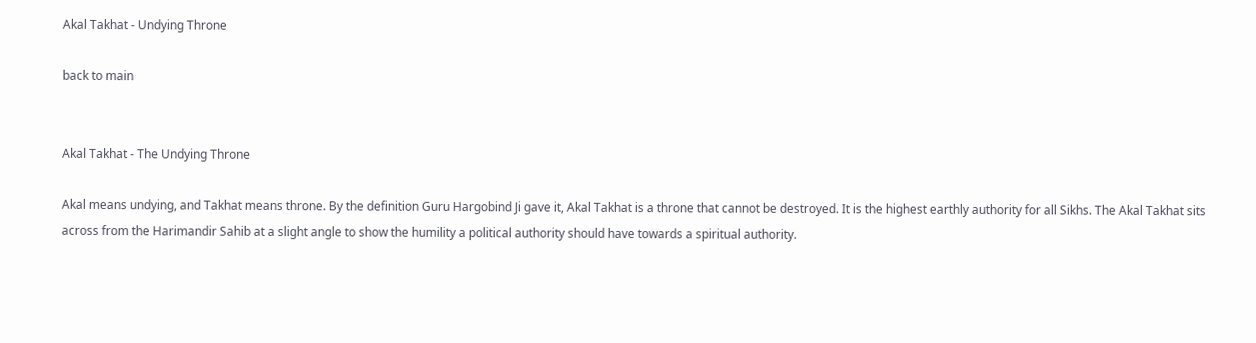Akal Takhat - Undying Throne

back to main


Akal Takhat - The Undying Throne

Akal means undying, and Takhat means throne. By the definition Guru Hargobind Ji gave it, Akal Takhat is a throne that cannot be destroyed. It is the highest earthly authority for all Sikhs. The Akal Takhat sits across from the Harimandir Sahib at a slight angle to show the humility a political authority should have towards a spiritual authority.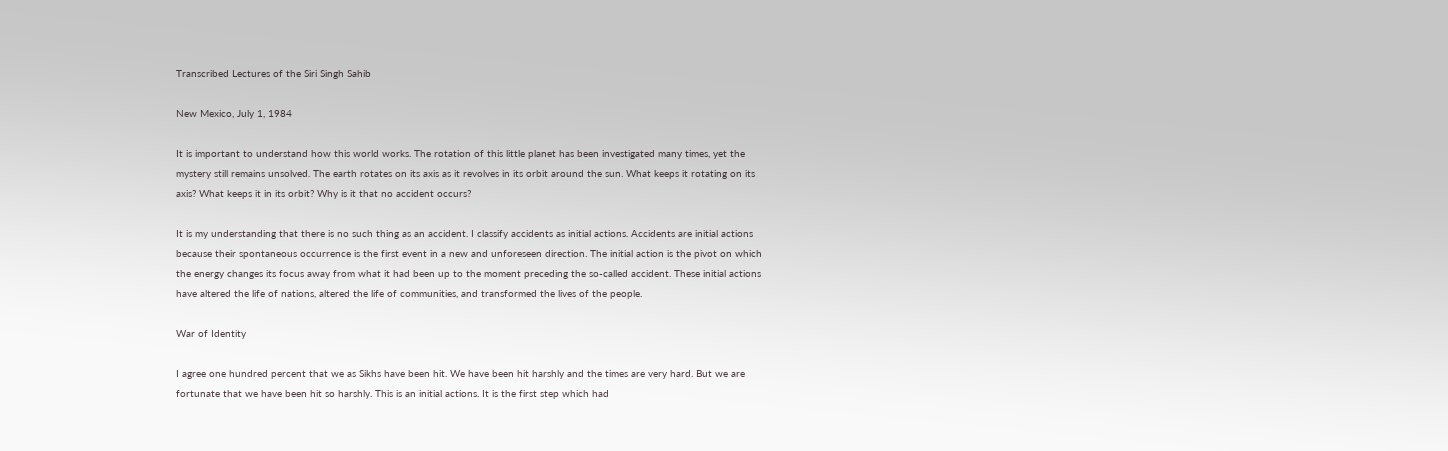Transcribed Lectures of the Siri Singh Sahib

New Mexico, July 1, 1984

It is important to understand how this world works. The rotation of this little planet has been investigated many times, yet the mystery still remains unsolved. The earth rotates on its axis as it revolves in its orbit around the sun. What keeps it rotating on its axis? What keeps it in its orbit? Why is it that no accident occurs?

It is my understanding that there is no such thing as an accident. I classify accidents as initial actions. Accidents are initial actions because their spontaneous occurrence is the first event in a new and unforeseen direction. The initial action is the pivot on which the energy changes its focus away from what it had been up to the moment preceding the so-called accident. These initial actions have altered the life of nations, altered the life of communities, and transformed the lives of the people.

War of Identity

I agree one hundred percent that we as Sikhs have been hit. We have been hit harshly and the times are very hard. But we are fortunate that we have been hit so harshly. This is an initial actions. It is the first step which had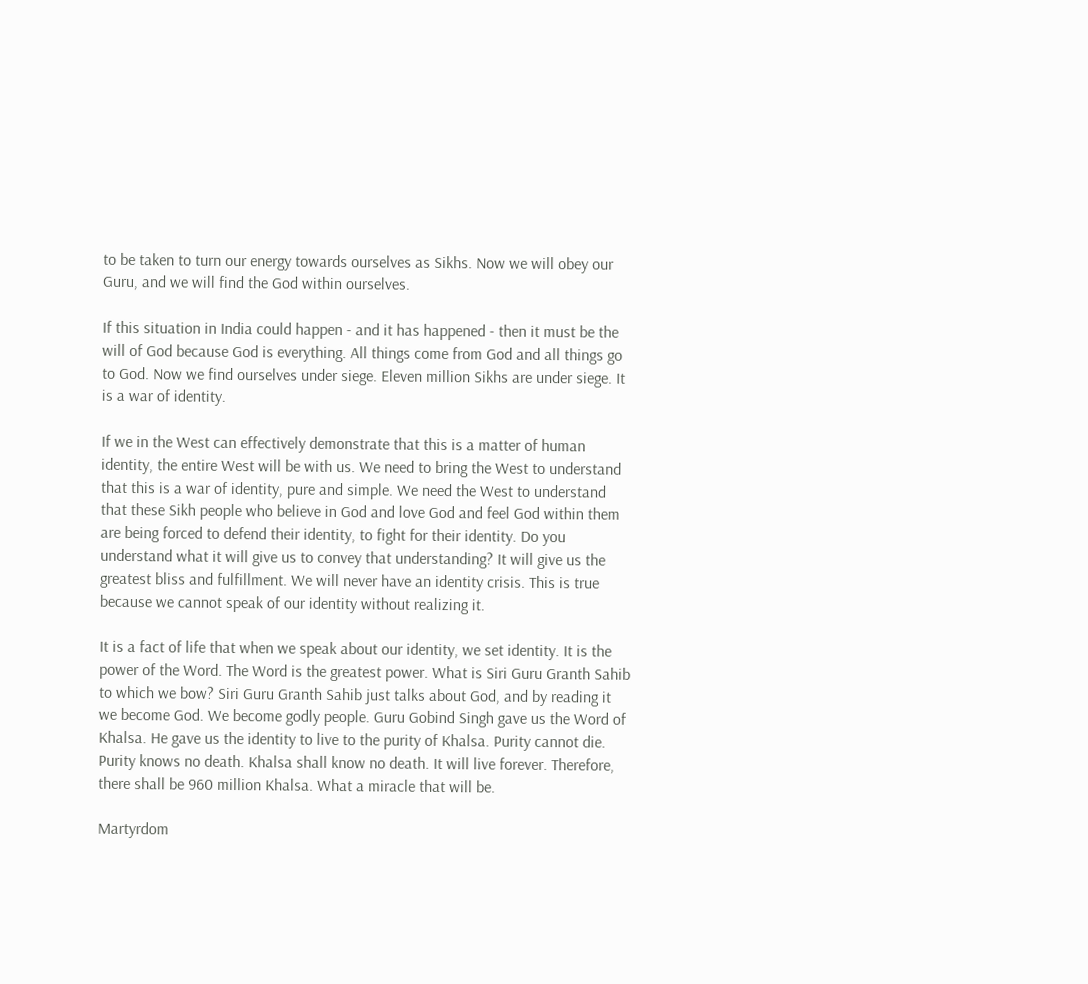to be taken to turn our energy towards ourselves as Sikhs. Now we will obey our Guru, and we will find the God within ourselves.

If this situation in India could happen - and it has happened - then it must be the will of God because God is everything. All things come from God and all things go to God. Now we find ourselves under siege. Eleven million Sikhs are under siege. It is a war of identity.

If we in the West can effectively demonstrate that this is a matter of human identity, the entire West will be with us. We need to bring the West to understand that this is a war of identity, pure and simple. We need the West to understand that these Sikh people who believe in God and love God and feel God within them are being forced to defend their identity, to fight for their identity. Do you understand what it will give us to convey that understanding? It will give us the greatest bliss and fulfillment. We will never have an identity crisis. This is true because we cannot speak of our identity without realizing it.

It is a fact of life that when we speak about our identity, we set identity. It is the power of the Word. The Word is the greatest power. What is Siri Guru Granth Sahib to which we bow? Siri Guru Granth Sahib just talks about God, and by reading it we become God. We become godly people. Guru Gobind Singh gave us the Word of Khalsa. He gave us the identity to live to the purity of Khalsa. Purity cannot die. Purity knows no death. Khalsa shall know no death. It will live forever. Therefore, there shall be 960 million Khalsa. What a miracle that will be.

Martyrdom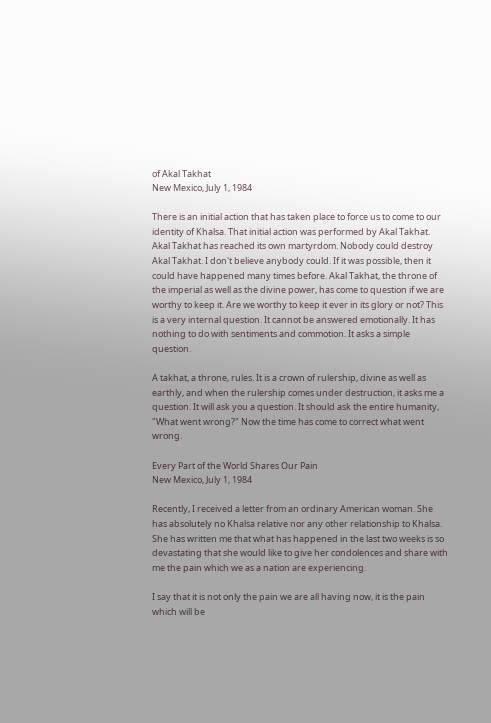of Akal Takhat
New Mexico, July 1, 1984

There is an initial action that has taken place to force us to come to our identity of Khalsa. That initial action was performed by Akal Takhat. Akal Takhat has reached its own martyrdom. Nobody could destroy Akal Takhat. I don't believe anybody could. If it was possible, then it could have happened many times before. Akal Takhat, the throne of the imperial as well as the divine power, has come to question if we are worthy to keep it. Are we worthy to keep it ever in its glory or not? This is a very internal question. It cannot be answered emotionally. It has nothing to do with sentiments and commotion. It asks a simple question.

A takhat, a throne, rules. It is a crown of rulership, divine as well as earthly, and when the rulership comes under destruction, it asks me a question. It will ask you a question. It should ask the entire humanity, "What went wrong?" Now the time has come to correct what went wrong.

Every Part of the World Shares Our Pain
New Mexico, July 1, 1984

Recently, I received a letter from an ordinary American woman. She has absolutely no Khalsa relative nor any other relationship to Khalsa. She has written me that what has happened in the last two weeks is so devastating that she would like to give her condolences and share with me the pain which we as a nation are experiencing.

I say that it is not only the pain we are all having now, it is the pain which will be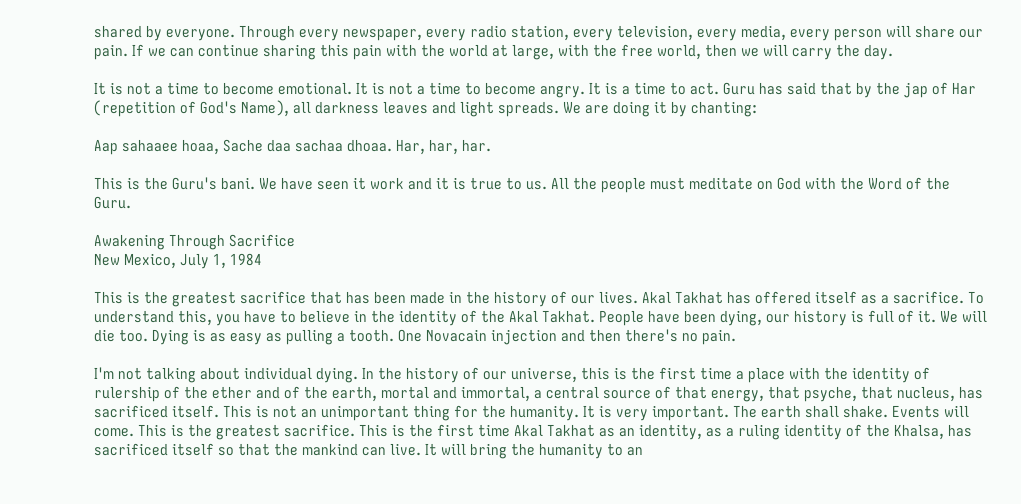shared by everyone. Through every newspaper, every radio station, every television, every media, every person will share our pain. If we can continue sharing this pain with the world at large, with the free world, then we will carry the day.

It is not a time to become emotional. It is not a time to become angry. It is a time to act. Guru has said that by the jap of Har (repetition of God's Name), all darkness leaves and light spreads. We are doing it by chanting:

Aap sahaaee hoaa, Sache daa sachaa dhoaa. Har, har, har.

This is the Guru's bani. We have seen it work and it is true to us. All the people must meditate on God with the Word of the Guru.

Awakening Through Sacrifice
New Mexico, July 1, 1984

This is the greatest sacrifice that has been made in the history of our lives. Akal Takhat has offered itself as a sacrifice. To understand this, you have to believe in the identity of the Akal Takhat. People have been dying, our history is full of it. We will die too. Dying is as easy as pulling a tooth. One Novacain injection and then there's no pain.

I'm not talking about individual dying. In the history of our universe, this is the first time a place with the identity of rulership of the ether and of the earth, mortal and immortal, a central source of that energy, that psyche, that nucleus, has sacrificed itself. This is not an unimportant thing for the humanity. It is very important. The earth shall shake. Events will come. This is the greatest sacrifice. This is the first time Akal Takhat as an identity, as a ruling identity of the Khalsa, has sacrificed itself so that the mankind can live. It will bring the humanity to an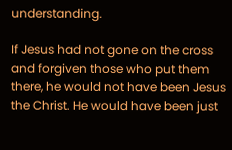understanding.

If Jesus had not gone on the cross and forgiven those who put them there, he would not have been Jesus the Christ. He would have been just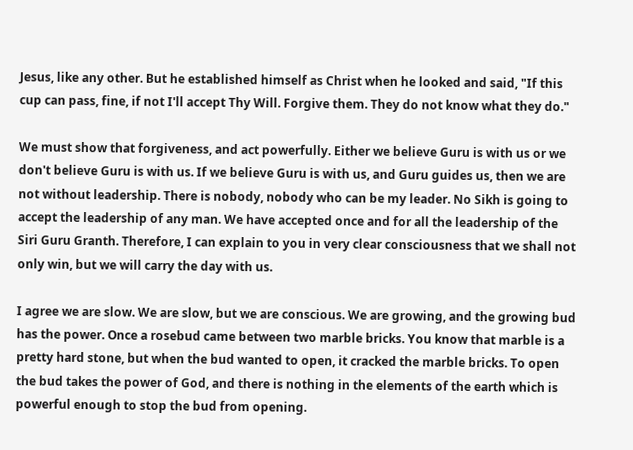Jesus, like any other. But he established himself as Christ when he looked and said, "If this cup can pass, fine, if not I'll accept Thy Will. Forgive them. They do not know what they do."

We must show that forgiveness, and act powerfully. Either we believe Guru is with us or we don't believe Guru is with us. If we believe Guru is with us, and Guru guides us, then we are not without leadership. There is nobody, nobody who can be my leader. No Sikh is going to accept the leadership of any man. We have accepted once and for all the leadership of the Siri Guru Granth. Therefore, I can explain to you in very clear consciousness that we shall not only win, but we will carry the day with us.

I agree we are slow. We are slow, but we are conscious. We are growing, and the growing bud has the power. Once a rosebud came between two marble bricks. You know that marble is a pretty hard stone, but when the bud wanted to open, it cracked the marble bricks. To open the bud takes the power of God, and there is nothing in the elements of the earth which is powerful enough to stop the bud from opening.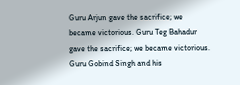Guru Arjun gave the sacrifice; we became victorious. Guru Teg Bahadur gave the sacrifice; we became victorious. Guru Gobind Singh and his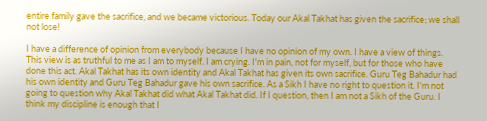entire family gave the sacrifice, and we became victorious. Today our Akal Takhat has given the sacrifice; we shall not lose!

I have a difference of opinion from everybody because I have no opinion of my own. I have a view of things. This view is as truthful to me as I am to myself. I am crying. I'm in pain, not for myself, but for those who have done this act. Akal Takhat has its own identity and Akal Takhat has given its own sacrifice. Guru Teg Bahadur had his own identity and Guru Teg Bahadur gave his own sacrifice. As a Sikh I have no right to question it. I'm not going to question why Akal Takhat did what Akal Takhat did. If I question, then I am not a Sikh of the Guru. I think my discipline is enough that I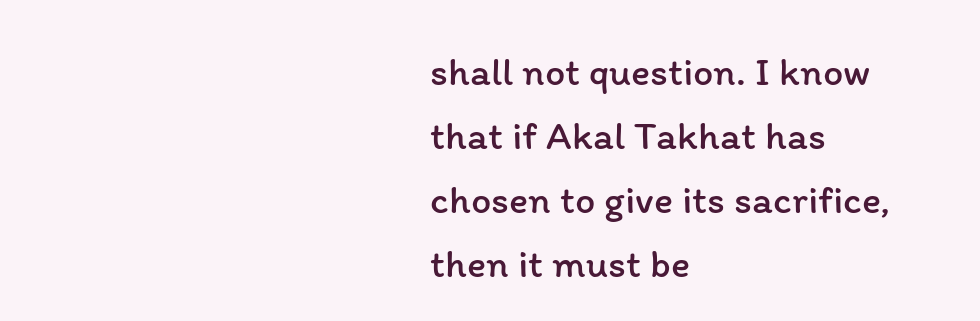shall not question. I know that if Akal Takhat has chosen to give its sacrifice, then it must be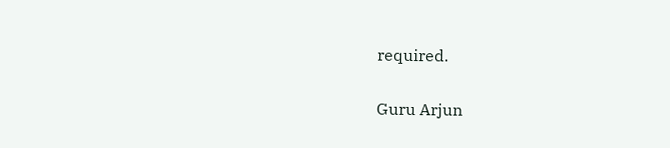required.

Guru Arjun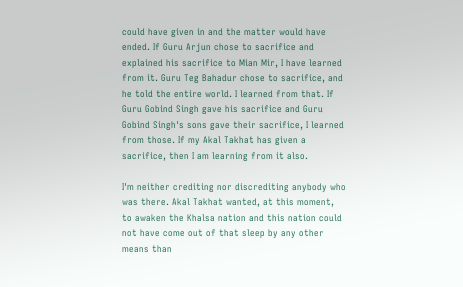could have given in and the matter would have ended. If Guru Arjun chose to sacrifice and explained his sacrifice to Mian Mir, I have learned from it. Guru Teg Bahadur chose to sacrifice, and he told the entire world. I learned from that. If Guru Gobind Singh gave his sacrifice and Guru Gobind Singh's sons gave their sacrifice, I learned from those. If my Akal Takhat has given a sacrifice, then I am learning from it also.

I'm neither crediting nor discrediting anybody who was there. Akal Takhat wanted, at this moment, to awaken the Khalsa nation and this nation could not have come out of that sleep by any other means than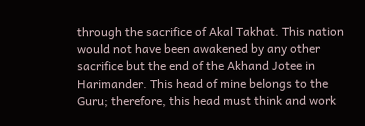through the sacrifice of Akal Takhat. This nation would not have been awakened by any other sacrifice but the end of the Akhand Jotee in Harimander. This head of mine belongs to the Guru; therefore, this head must think and work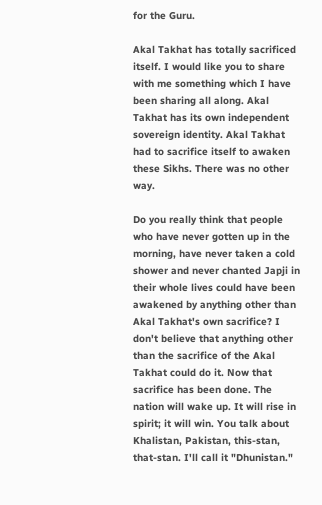for the Guru.

Akal Takhat has totally sacrificed itself. I would like you to share with me something which I have been sharing all along. Akal Takhat has its own independent sovereign identity. Akal Takhat had to sacrifice itself to awaken these Sikhs. There was no other way.

Do you really think that people who have never gotten up in the morning, have never taken a cold shower and never chanted Japji in their whole lives could have been awakened by anything other than Akal Takhat's own sacrifice? I don't believe that anything other than the sacrifice of the Akal Takhat could do it. Now that sacrifice has been done. The nation will wake up. It will rise in spirit; it will win. You talk about Khalistan, Pakistan, this-stan, that-stan. I'll call it "Dhunistan."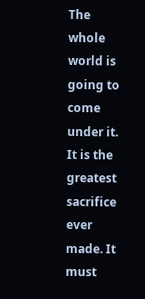The whole world is going to come under it. It is the greatest sacrifice ever made. It must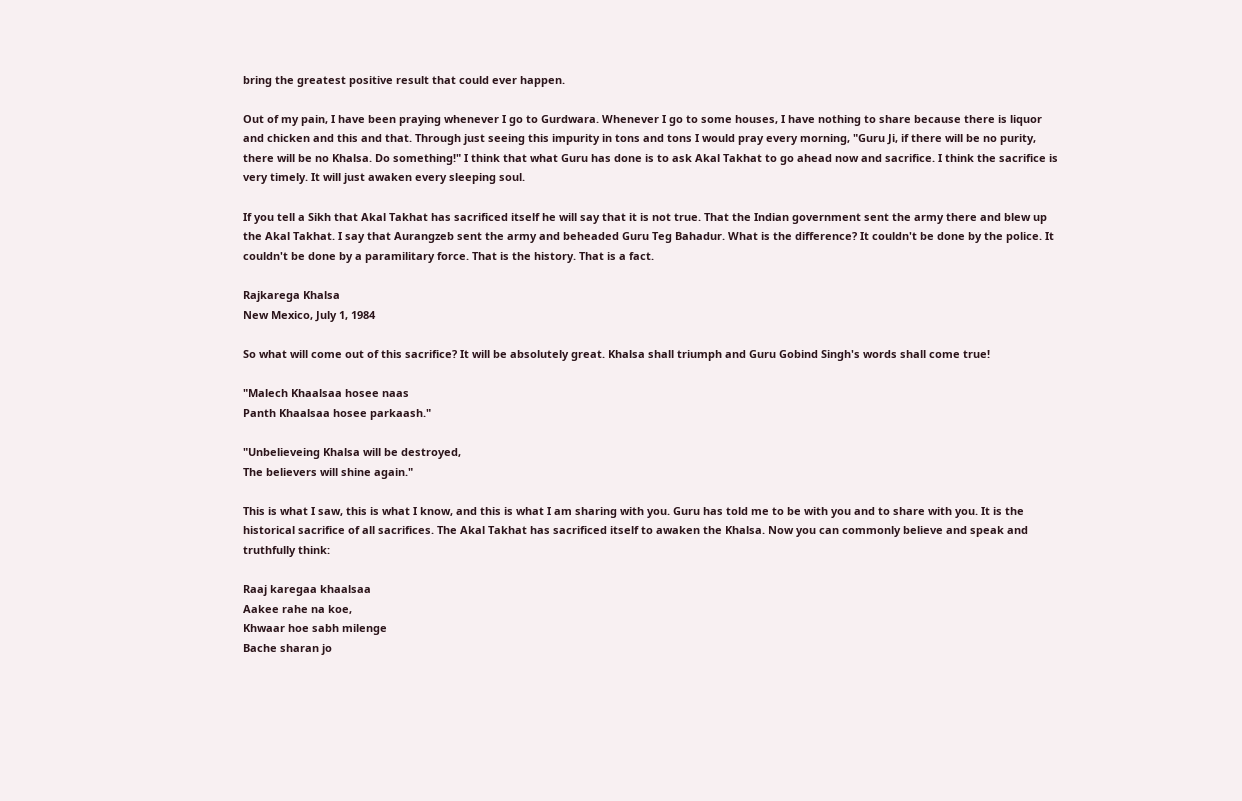bring the greatest positive result that could ever happen.

Out of my pain, I have been praying whenever I go to Gurdwara. Whenever I go to some houses, I have nothing to share because there is liquor and chicken and this and that. Through just seeing this impurity in tons and tons I would pray every morning, "Guru Ji, if there will be no purity, there will be no Khalsa. Do something!" I think that what Guru has done is to ask Akal Takhat to go ahead now and sacrifice. I think the sacrifice is very timely. It will just awaken every sleeping soul.

If you tell a Sikh that Akal Takhat has sacrificed itself he will say that it is not true. That the Indian government sent the army there and blew up the Akal Takhat. I say that Aurangzeb sent the army and beheaded Guru Teg Bahadur. What is the difference? It couldn't be done by the police. It couldn't be done by a paramilitary force. That is the history. That is a fact.

Rajkarega Khalsa
New Mexico, July 1, 1984

So what will come out of this sacrifice? It will be absolutely great. Khalsa shall triumph and Guru Gobind Singh's words shall come true!

"Malech Khaalsaa hosee naas
Panth Khaalsaa hosee parkaash."

"Unbelieveing Khalsa will be destroyed,
The believers will shine again."

This is what I saw, this is what I know, and this is what I am sharing with you. Guru has told me to be with you and to share with you. It is the historical sacrifice of all sacrifices. The Akal Takhat has sacrificed itself to awaken the Khalsa. Now you can commonly believe and speak and truthfully think:

Raaj karegaa khaalsaa
Aakee rahe na koe,
Khwaar hoe sabh milenge
Bache sharan jo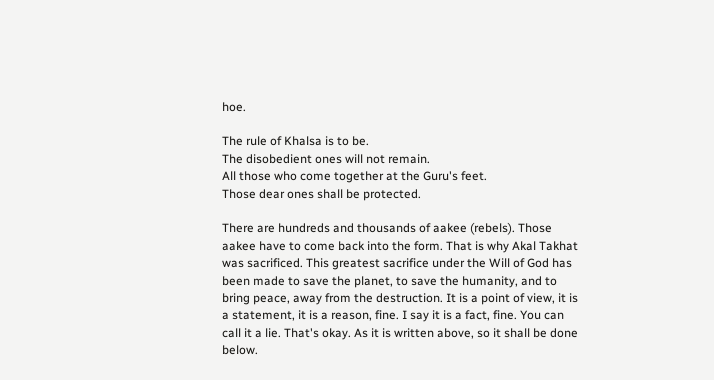hoe.

The rule of Khalsa is to be.
The disobedient ones will not remain.
All those who come together at the Guru's feet.
Those dear ones shall be protected.

There are hundreds and thousands of aakee (rebels). Those aakee have to come back into the form. That is why Akal Takhat was sacrificed. This greatest sacrifice under the Will of God has been made to save the planet, to save the humanity, and to bring peace, away from the destruction. It is a point of view, it is a statement, it is a reason, fine. I say it is a fact, fine. You can call it a lie. That's okay. As it is written above, so it shall be done below.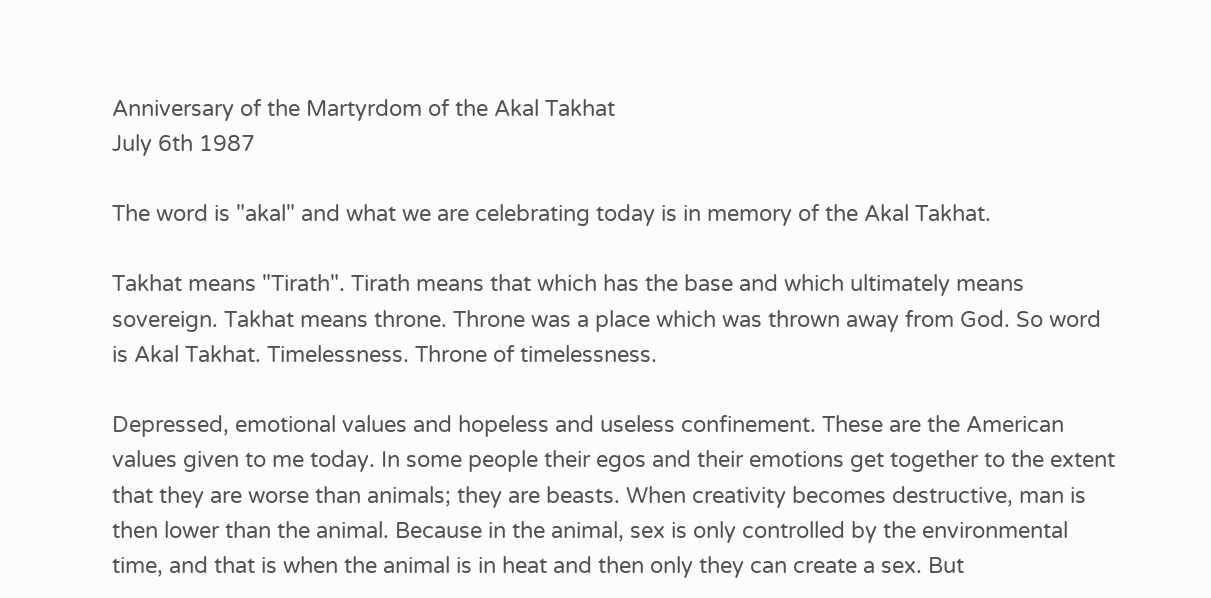Anniversary of the Martyrdom of the Akal Takhat
July 6th 1987

The word is "akal" and what we are celebrating today is in memory of the Akal Takhat.

Takhat means "Tirath". Tirath means that which has the base and which ultimately means sovereign. Takhat means throne. Throne was a place which was thrown away from God. So word is Akal Takhat. Timelessness. Throne of timelessness.

Depressed, emotional values and hopeless and useless confinement. These are the American values given to me today. In some people their egos and their emotions get together to the extent that they are worse than animals; they are beasts. When creativity becomes destructive, man is then lower than the animal. Because in the animal, sex is only controlled by the environmental time, and that is when the animal is in heat and then only they can create a sex. But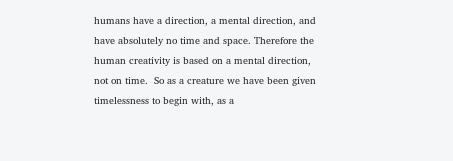humans have a direction, a mental direction, and have absolutely no time and space. Therefore the human creativity is based on a mental direction, not on time.  So as a creature we have been given timelessness to begin with, as a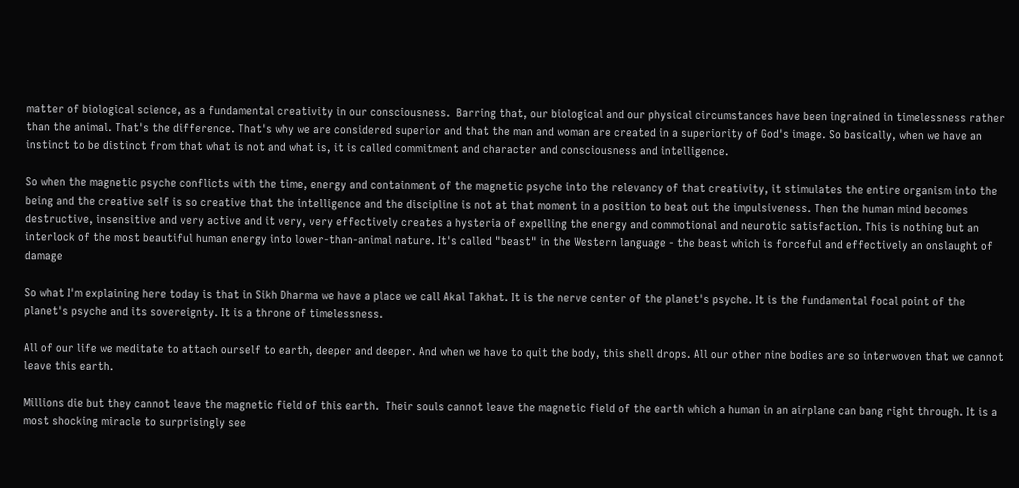matter of biological science, as a fundamental creativity in our consciousness.  Barring that, our biological and our physical circumstances have been ingrained in timelessness rather than the animal. That's the difference. That's why we are considered superior and that the man and woman are created in a superiority of God's image. So basically, when we have an instinct to be distinct from that what is not and what is, it is called commitment and character and consciousness and intelligence.

So when the magnetic psyche conflicts with the time, energy and containment of the magnetic psyche into the relevancy of that creativity, it stimulates the entire organism into the being and the creative self is so creative that the intelligence and the discipline is not at that moment in a position to beat out the impulsiveness. Then the human mind becomes destructive, insensitive and very active and it very, very effectively creates a hysteria of expelling the energy and commotional and neurotic satisfaction. This is nothing but an interlock of the most beautiful human energy into lower-than-animal nature. It's called "beast" in the Western language - the beast which is forceful and effectively an onslaught of damage

So what I'm explaining here today is that in Sikh Dharma we have a place we call Akal Takhat. It is the nerve center of the planet's psyche. It is the fundamental focal point of the planet's psyche and its sovereignty. It is a throne of timelessness.

All of our life we meditate to attach ourself to earth, deeper and deeper. And when we have to quit the body, this shell drops. All our other nine bodies are so interwoven that we cannot leave this earth.

Millions die but they cannot leave the magnetic field of this earth.  Their souls cannot leave the magnetic field of the earth which a human in an airplane can bang right through. It is a most shocking miracle to surprisingly see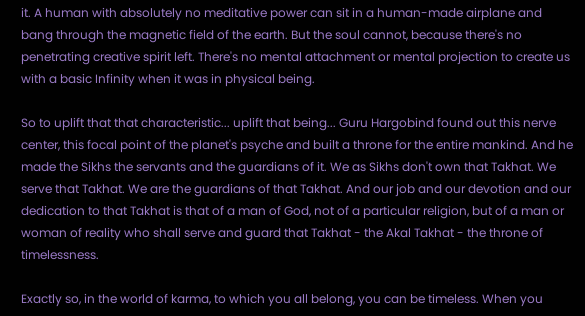it. A human with absolutely no meditative power can sit in a human-made airplane and bang through the magnetic field of the earth. But the soul cannot, because there's no penetrating creative spirit left. There's no mental attachment or mental projection to create us with a basic Infinity when it was in physical being.

So to uplift that that characteristic... uplift that being... Guru Hargobind found out this nerve center, this focal point of the planet's psyche and built a throne for the entire mankind. And he made the Sikhs the servants and the guardians of it. We as Sikhs don't own that Takhat. We serve that Takhat. We are the guardians of that Takhat. And our job and our devotion and our dedication to that Takhat is that of a man of God, not of a particular religion, but of a man or woman of reality who shall serve and guard that Takhat - the Akal Takhat - the throne of timelessness.

Exactly so, in the world of karma, to which you all belong, you can be timeless. When you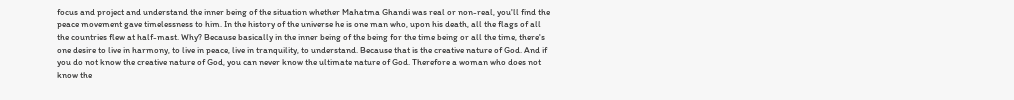focus and project and understand the inner being of the situation whether Mahatma Ghandi was real or non-real, you'll find the peace movement gave timelessness to him. In the history of the universe he is one man who, upon his death, all the flags of all the countries flew at half-mast. Why? Because basically in the inner being of the being for the time being or all the time, there's one desire to live in harmony, to live in peace, live in tranquility, to understand. Because that is the creative nature of God. And if you do not know the creative nature of God, you can never know the ultimate nature of God. Therefore a woman who does not know the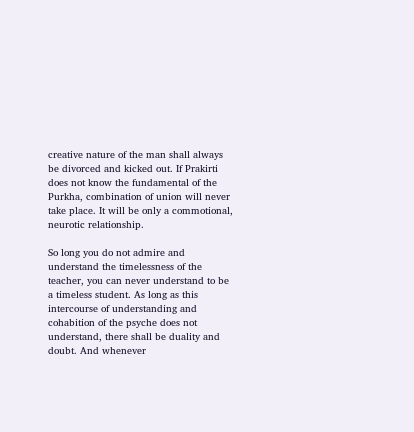creative nature of the man shall always be divorced and kicked out. If Prakirti does not know the fundamental of the Purkha, combination of union will never take place. It will be only a commotional, neurotic relationship.

So long you do not admire and understand the timelessness of the teacher, you can never understand to be a timeless student. As long as this intercourse of understanding and cohabition of the psyche does not understand, there shall be duality and doubt. And whenever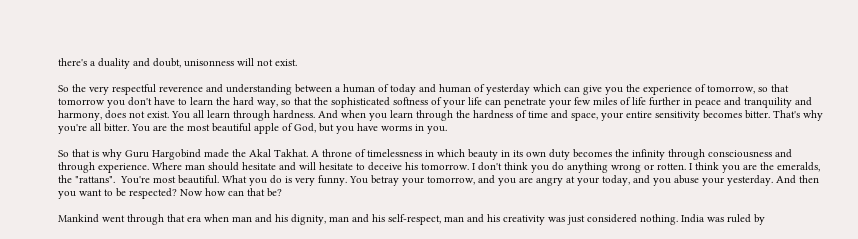there's a duality and doubt, unisonness will not exist.

So the very respectful reverence and understanding between a human of today and human of yesterday which can give you the experience of tomorrow, so that tomorrow you don't have to learn the hard way, so that the sophisticated softness of your life can penetrate your few miles of life further in peace and tranquility and harmony, does not exist. You all learn through hardness. And when you learn through the hardness of time and space, your entire sensitivity becomes bitter. That's why you're all bitter. You are the most beautiful apple of God, but you have worms in you.

So that is why Guru Hargobind made the Akal Takhat. A throne of timelessness in which beauty in its own duty becomes the infinity through consciousness and through experience. Where man should hesitate and will hesitate to deceive his tomorrow. I don't think you do anything wrong or rotten. I think you are the emeralds, the "rattans".  You're most beautiful. What you do is very funny. You betray your tomorrow, and you are angry at your today, and you abuse your yesterday. And then you want to be respected? Now how can that be?

Mankind went through that era when man and his dignity, man and his self-respect, man and his creativity was just considered nothing. India was ruled by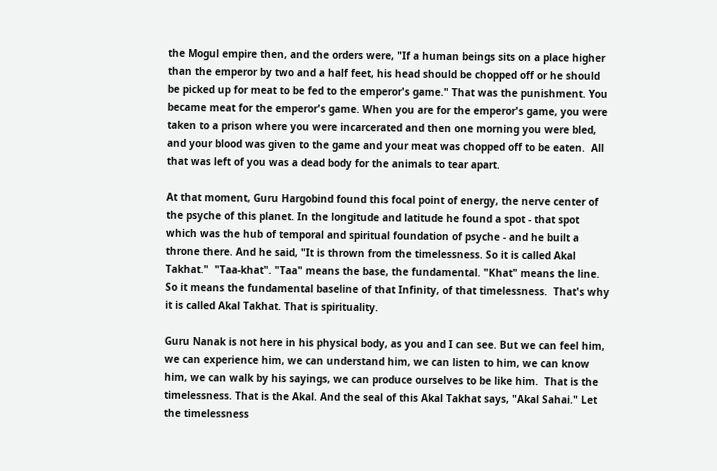the Mogul empire then, and the orders were, "If a human beings sits on a place higher than the emperor by two and a half feet, his head should be chopped off or he should be picked up for meat to be fed to the emperor's game." That was the punishment. You became meat for the emperor's game. When you are for the emperor's game, you were taken to a prison where you were incarcerated and then one morning you were bled, and your blood was given to the game and your meat was chopped off to be eaten.  All that was left of you was a dead body for the animals to tear apart.

At that moment, Guru Hargobind found this focal point of energy, the nerve center of the psyche of this planet. In the longitude and latitude he found a spot - that spot which was the hub of temporal and spiritual foundation of psyche - and he built a throne there. And he said, "It is thrown from the timelessness. So it is called Akal Takhat."  "Taa-khat". "Taa" means the base, the fundamental. "Khat" means the line. So it means the fundamental baseline of that Infinity, of that timelessness.  That's why it is called Akal Takhat. That is spirituality.

Guru Nanak is not here in his physical body, as you and I can see. But we can feel him, we can experience him, we can understand him, we can listen to him, we can know him, we can walk by his sayings, we can produce ourselves to be like him.  That is the timelessness. That is the Akal. And the seal of this Akal Takhat says, "Akal Sahai." Let the timelessness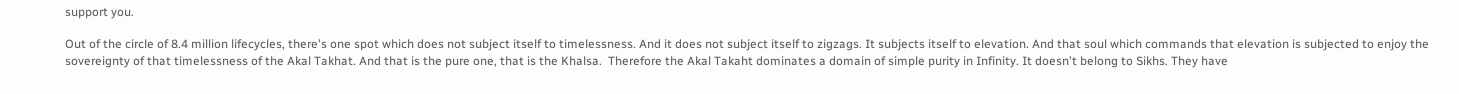support you.

Out of the circle of 8.4 million lifecycles, there's one spot which does not subject itself to timelessness. And it does not subject itself to zigzags. It subjects itself to elevation. And that soul which commands that elevation is subjected to enjoy the sovereignty of that timelessness of the Akal Takhat. And that is the pure one, that is the Khalsa.  Therefore the Akal Takaht dominates a domain of simple purity in Infinity. It doesn't belong to Sikhs. They have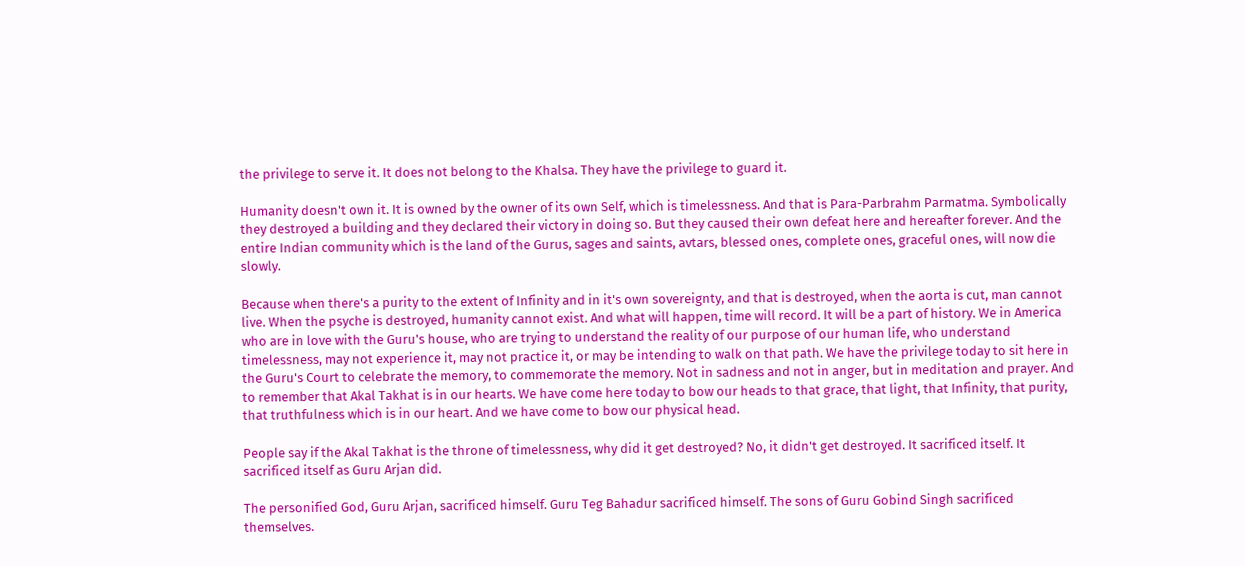the privilege to serve it. It does not belong to the Khalsa. They have the privilege to guard it.

Humanity doesn't own it. It is owned by the owner of its own Self, which is timelessness. And that is Para-Parbrahm Parmatma. Symbolically they destroyed a building and they declared their victory in doing so. But they caused their own defeat here and hereafter forever. And the entire Indian community which is the land of the Gurus, sages and saints, avtars, blessed ones, complete ones, graceful ones, will now die slowly.

Because when there's a purity to the extent of Infinity and in it's own sovereignty, and that is destroyed, when the aorta is cut, man cannot live. When the psyche is destroyed, humanity cannot exist. And what will happen, time will record. It will be a part of history. We in America who are in love with the Guru's house, who are trying to understand the reality of our purpose of our human life, who understand timelessness, may not experience it, may not practice it, or may be intending to walk on that path. We have the privilege today to sit here in the Guru's Court to celebrate the memory, to commemorate the memory. Not in sadness and not in anger, but in meditation and prayer. And to remember that Akal Takhat is in our hearts. We have come here today to bow our heads to that grace, that light, that Infinity, that purity, that truthfulness which is in our heart. And we have come to bow our physical head.

People say if the Akal Takhat is the throne of timelessness, why did it get destroyed? No, it didn't get destroyed. It sacrificed itself. It sacrificed itself as Guru Arjan did.

The personified God, Guru Arjan, sacrificed himself. Guru Teg Bahadur sacrificed himself. The sons of Guru Gobind Singh sacrificed themselves.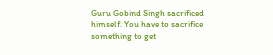Guru Gobind Singh sacrificed himself. You have to sacrifice something to get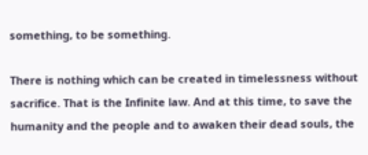something, to be something.

There is nothing which can be created in timelessness without sacrifice. That is the Infinite law. And at this time, to save the humanity and the people and to awaken their dead souls, the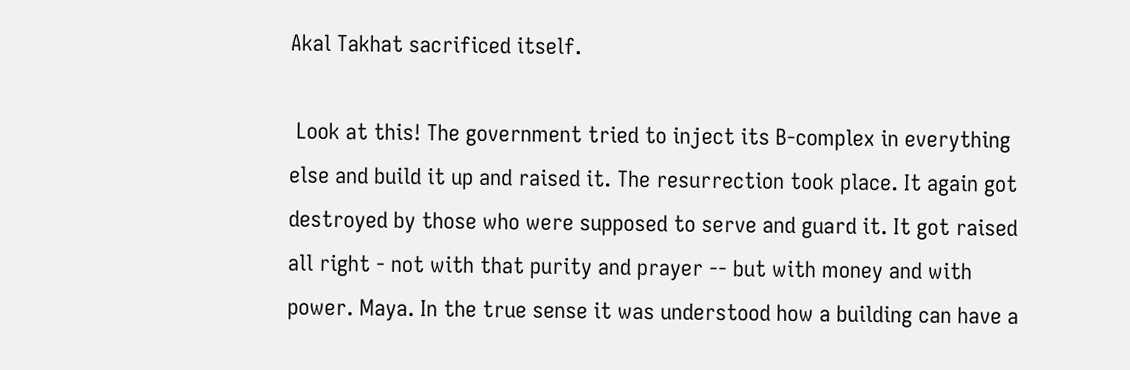Akal Takhat sacrificed itself.

 Look at this! The government tried to inject its B-complex in everything else and build it up and raised it. The resurrection took place. It again got destroyed by those who were supposed to serve and guard it. It got raised all right - not with that purity and prayer -- but with money and with power. Maya. In the true sense it was understood how a building can have a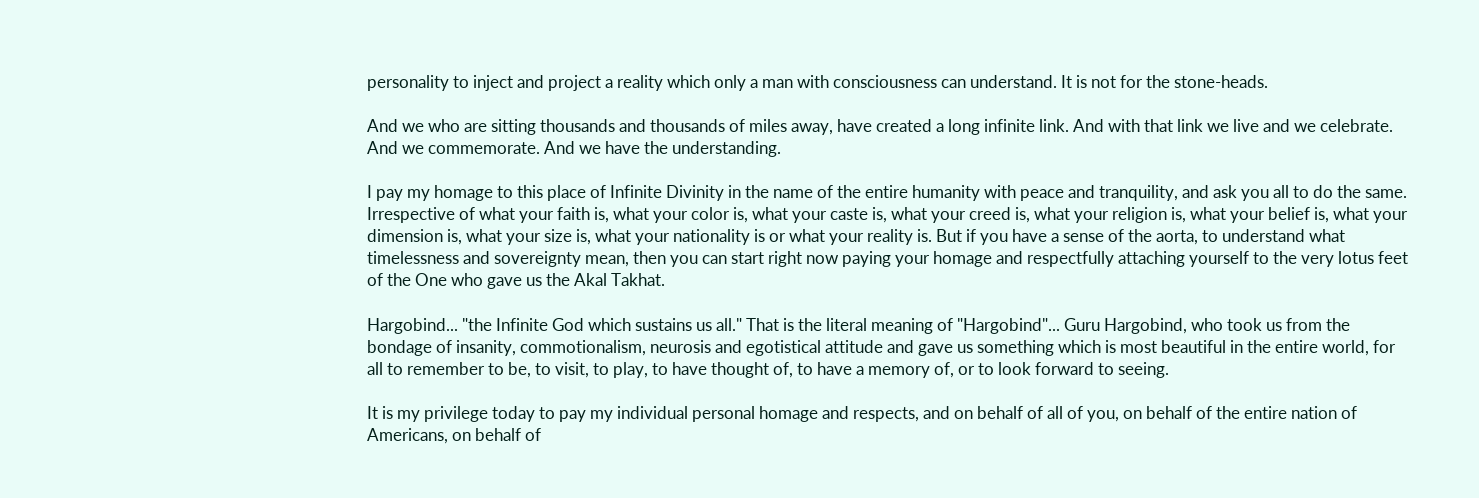personality to inject and project a reality which only a man with consciousness can understand. It is not for the stone-heads.

And we who are sitting thousands and thousands of miles away, have created a long infinite link. And with that link we live and we celebrate. And we commemorate. And we have the understanding.

I pay my homage to this place of Infinite Divinity in the name of the entire humanity with peace and tranquility, and ask you all to do the same. Irrespective of what your faith is, what your color is, what your caste is, what your creed is, what your religion is, what your belief is, what your dimension is, what your size is, what your nationality is or what your reality is. But if you have a sense of the aorta, to understand what timelessness and sovereignty mean, then you can start right now paying your homage and respectfully attaching yourself to the very lotus feet of the One who gave us the Akal Takhat.

Hargobind... "the Infinite God which sustains us all." That is the literal meaning of "Hargobind"... Guru Hargobind, who took us from the bondage of insanity, commotionalism, neurosis and egotistical attitude and gave us something which is most beautiful in the entire world, for all to remember to be, to visit, to play, to have thought of, to have a memory of, or to look forward to seeing.

It is my privilege today to pay my individual personal homage and respects, and on behalf of all of you, on behalf of the entire nation of Americans, on behalf of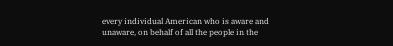every individual American who is aware and unaware, on behalf of all the people in the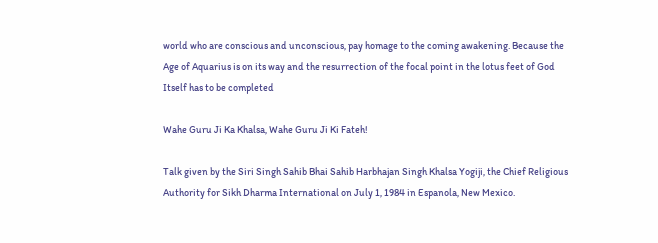world who are conscious and unconscious, pay homage to the coming awakening. Because the Age of Aquarius is on its way and the resurrection of the focal point in the lotus feet of God Itself has to be completed

Wahe Guru Ji Ka Khalsa, Wahe Guru Ji Ki Fateh!

Talk given by the Siri Singh Sahib Bhai Sahib Harbhajan Singh Khalsa Yogiji, the Chief Religious Authority for Sikh Dharma International on July 1, 1984 in Espanola, New Mexico.